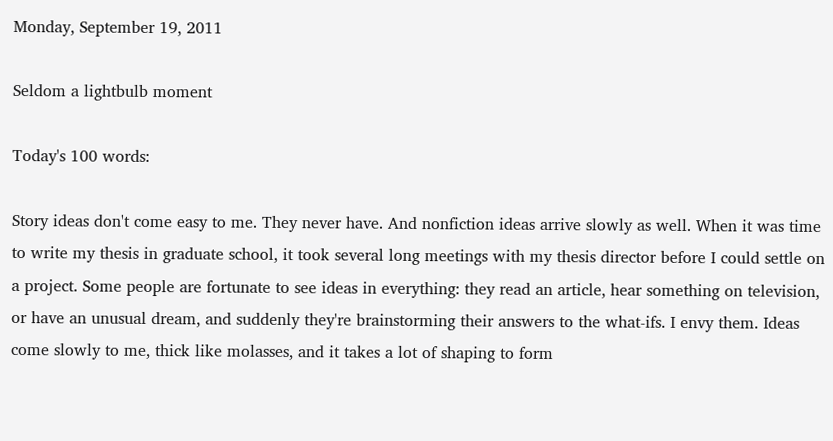Monday, September 19, 2011

Seldom a lightbulb moment

Today's 100 words:

Story ideas don't come easy to me. They never have. And nonfiction ideas arrive slowly as well. When it was time to write my thesis in graduate school, it took several long meetings with my thesis director before I could settle on a project. Some people are fortunate to see ideas in everything: they read an article, hear something on television, or have an unusual dream, and suddenly they're brainstorming their answers to the what-ifs. I envy them. Ideas come slowly to me, thick like molasses, and it takes a lot of shaping to form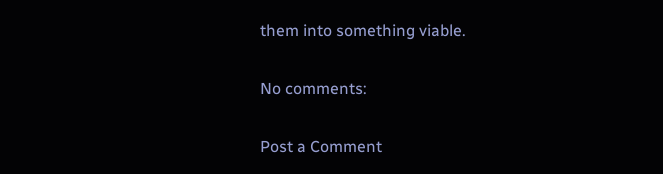them into something viable.

No comments:

Post a Comment